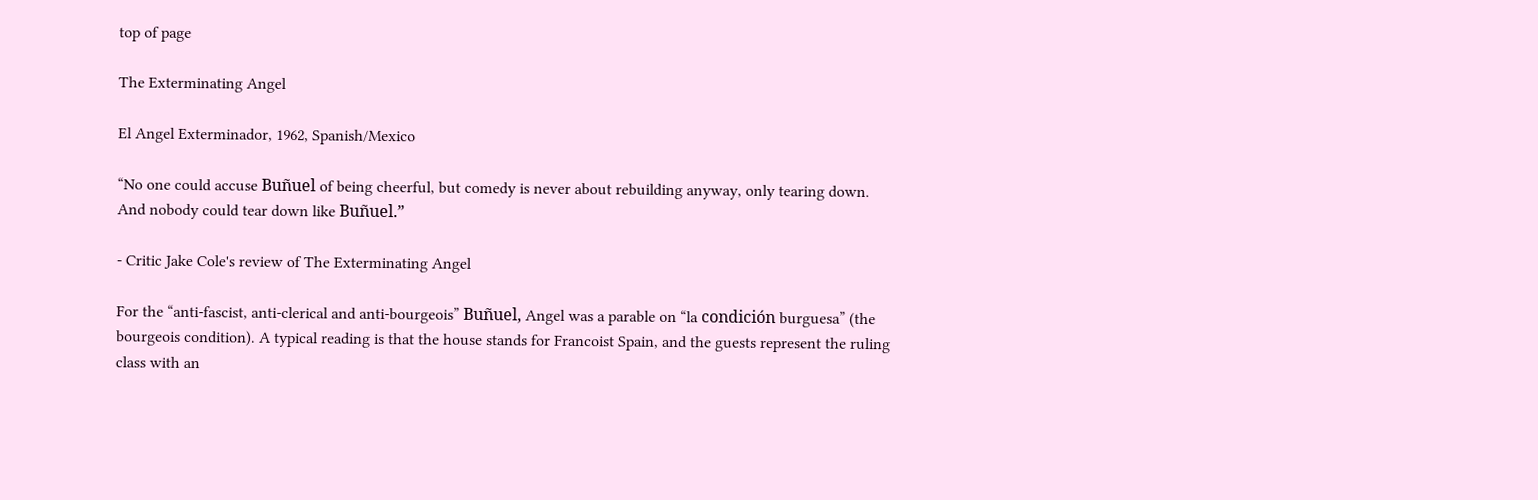top of page

The Exterminating Angel

El Angel Exterminador, 1962, Spanish/Mexico

“No one could accuse Buñuel of being cheerful, but comedy is never about rebuilding anyway, only tearing down. And nobody could tear down like Buñuel.”

- Critic Jake Cole's review of The Exterminating Angel

For the “anti-fascist, anti-clerical and anti-bourgeois” Buñuel, Angel was a parable on “la condición burguesa” (the bourgeois condition). A typical reading is that the house stands for Francoist Spain, and the guests represent the ruling class with an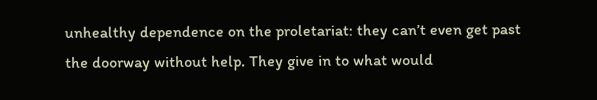unhealthy dependence on the proletariat: they can’t even get past the doorway without help. They give in to what would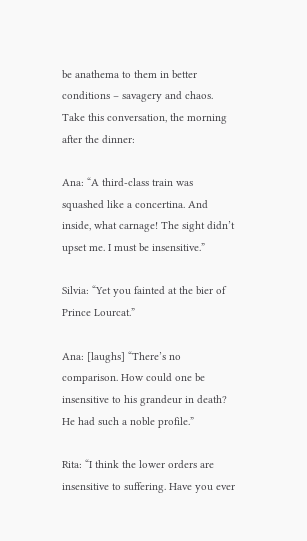be anathema to them in better conditions – savagery and chaos. Take this conversation, the morning after the dinner:

Ana: “A third-class train was squashed like a concertina. And inside, what carnage! The sight didn’t upset me. I must be insensitive.”

Silvia: “Yet you fainted at the bier of Prince Lourcat.”

Ana: [laughs] “There’s no comparison. How could one be insensitive to his grandeur in death? He had such a noble profile.”

Rita: “I think the lower orders are insensitive to suffering. Have you ever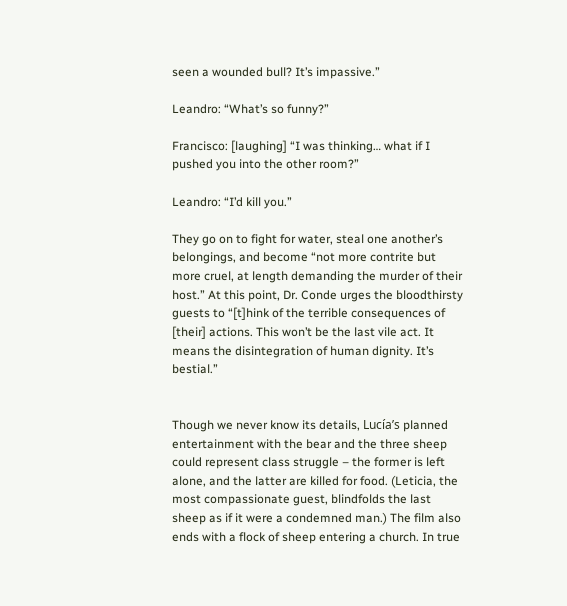seen a wounded bull? It’s impassive.”

Leandro: “What’s so funny?”

Francisco: [laughing] “I was thinking… what if I pushed you into the other room?”

Leandro: “I’d kill you.”

They go on to fight for water, steal one another’s belongings, and become “not more contrite but more cruel, at length demanding the murder of their host.” At this point, Dr. Conde urges the bloodthirsty guests to “[t]hink of the terrible consequences of [their] actions. This won’t be the last vile act. It means the disintegration of human dignity. It’s bestial.”


Though we never know its details, Lucía’s planned entertainment with the bear and the three sheep could represent class struggle – the former is left alone, and the latter are killed for food. (Leticia, the most compassionate guest, blindfolds the last sheep as if it were a condemned man.) The film also ends with a flock of sheep entering a church. In true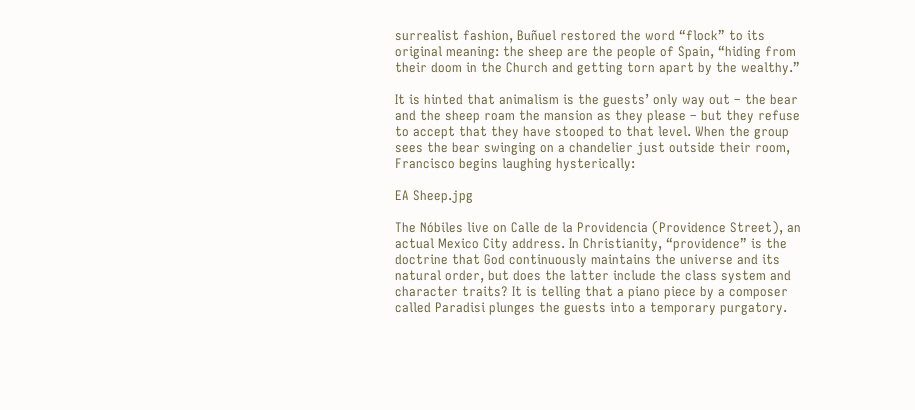surrealist fashion, Buñuel restored the word “flock” to its original meaning: the sheep are the people of Spain, “hiding from their doom in the Church and getting torn apart by the wealthy.”

It is hinted that animalism is the guests’ only way out – the bear and the sheep roam the mansion as they please – but they refuse to accept that they have stooped to that level. When the group sees the bear swinging on a chandelier just outside their room, Francisco begins laughing hysterically:

EA Sheep.jpg

The Nóbiles live on Calle de la Providencia (Providence Street), an actual Mexico City address. In Christianity, “providence” is the doctrine that God continuously maintains the universe and its natural order, but does the latter include the class system and character traits? It is telling that a piano piece by a composer called Paradisi plunges the guests into a temporary purgatory.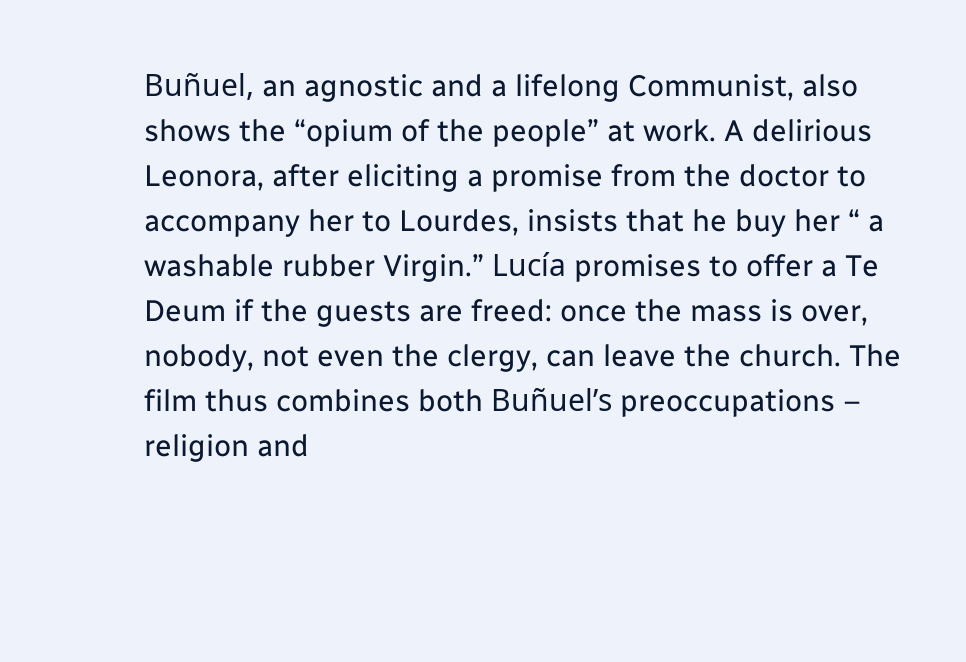Buñuel, an agnostic and a lifelong Communist, also shows the “opium of the people” at work. A delirious Leonora, after eliciting a promise from the doctor to accompany her to Lourdes, insists that he buy her “ a washable rubber Virgin.” Lucía promises to offer a Te Deum if the guests are freed: once the mass is over, nobody, not even the clergy, can leave the church. The film thus combines both Buñuel’s preoccupations – religion and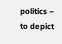politics – to depict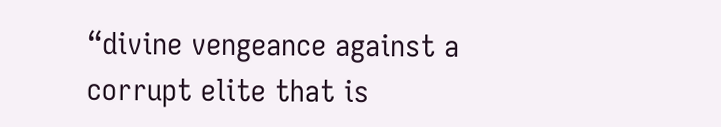“divine vengeance against a corrupt elite that is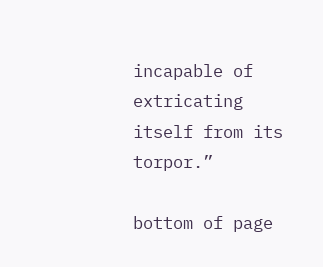incapable of extricating itself from its torpor.”

bottom of page